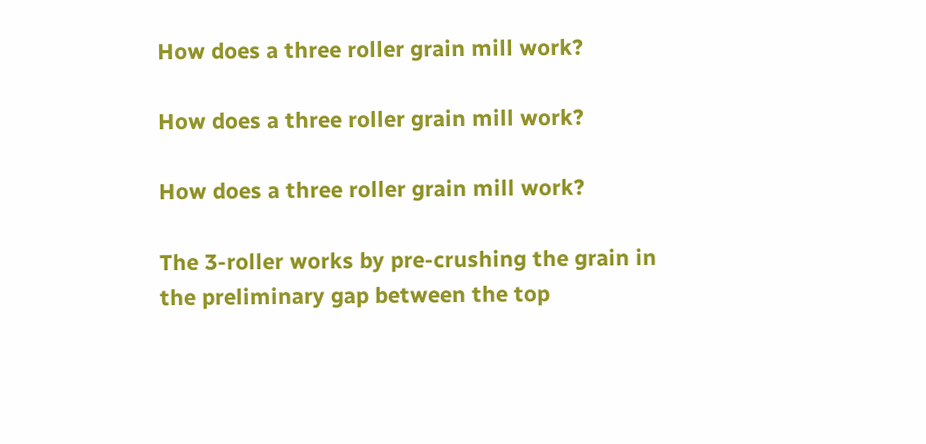How does a three roller grain mill work?

How does a three roller grain mill work?

How does a three roller grain mill work?

The 3-roller works by pre-crushing the grain in the preliminary gap between the top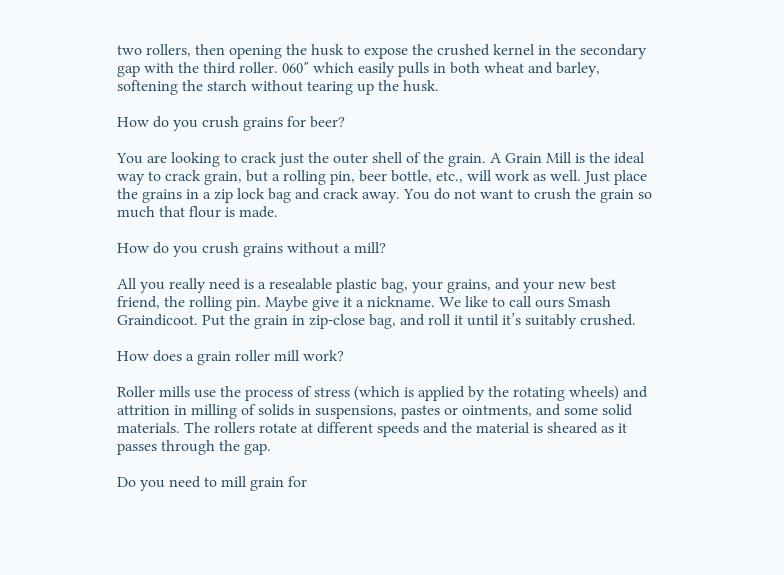two rollers, then opening the husk to expose the crushed kernel in the secondary gap with the third roller. 060″ which easily pulls in both wheat and barley, softening the starch without tearing up the husk.

How do you crush grains for beer?

You are looking to crack just the outer shell of the grain. A Grain Mill is the ideal way to crack grain, but a rolling pin, beer bottle, etc., will work as well. Just place the grains in a zip lock bag and crack away. You do not want to crush the grain so much that flour is made.

How do you crush grains without a mill?

All you really need is a resealable plastic bag, your grains, and your new best friend, the rolling pin. Maybe give it a nickname. We like to call ours Smash Graindicoot. Put the grain in zip-close bag, and roll it until it’s suitably crushed.

How does a grain roller mill work?

Roller mills use the process of stress (which is applied by the rotating wheels) and attrition in milling of solids in suspensions, pastes or ointments, and some solid materials. The rollers rotate at different speeds and the material is sheared as it passes through the gap.

Do you need to mill grain for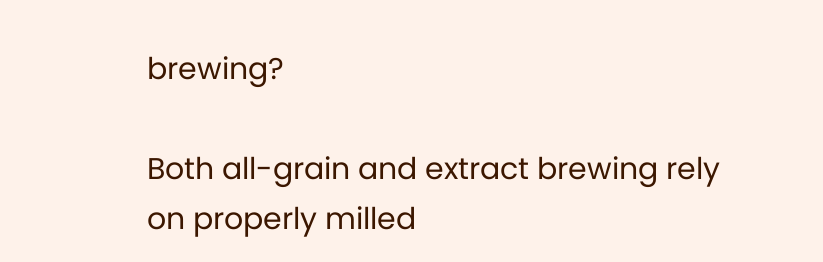brewing?

Both all-grain and extract brewing rely on properly milled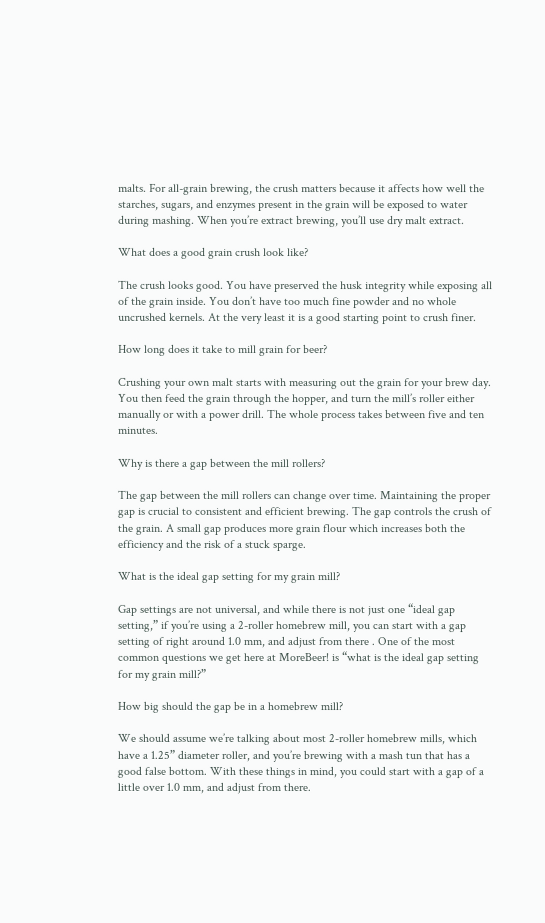malts. For all-grain brewing, the crush matters because it affects how well the starches, sugars, and enzymes present in the grain will be exposed to water during mashing. When you’re extract brewing, you’ll use dry malt extract.

What does a good grain crush look like?

The crush looks good. You have preserved the husk integrity while exposing all of the grain inside. You don’t have too much fine powder and no whole uncrushed kernels. At the very least it is a good starting point to crush finer.

How long does it take to mill grain for beer?

Crushing your own malt starts with measuring out the grain for your brew day. You then feed the grain through the hopper, and turn the mill’s roller either manually or with a power drill. The whole process takes between five and ten minutes.

Why is there a gap between the mill rollers?

The gap between the mill rollers can change over time. Maintaining the proper gap is crucial to consistent and efficient brewing. The gap controls the crush of the grain. A small gap produces more grain flour which increases both the efficiency and the risk of a stuck sparge.

What is the ideal gap setting for my grain mill?

Gap settings are not universal, and while there is not just one “ideal gap setting,” if you’re using a 2-roller homebrew mill, you can start with a gap setting of right around 1.0 mm, and adjust from there . One of the most common questions we get here at MoreBeer! is “what is the ideal gap setting for my grain mill?”

How big should the gap be in a homebrew mill?

We should assume we’re talking about most 2-roller homebrew mills, which have a 1.25” diameter roller, and you’re brewing with a mash tun that has a good false bottom. With these things in mind, you could start with a gap of a little over 1.0 mm, and adjust from there.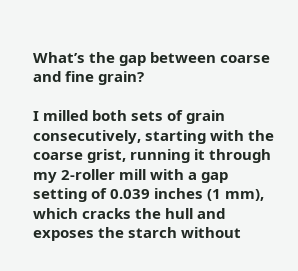What’s the gap between coarse and fine grain?

I milled both sets of grain consecutively, starting with the coarse grist, running it through my 2-roller mill with a gap setting of 0.039 inches (1 mm), which cracks the hull and exposes the starch without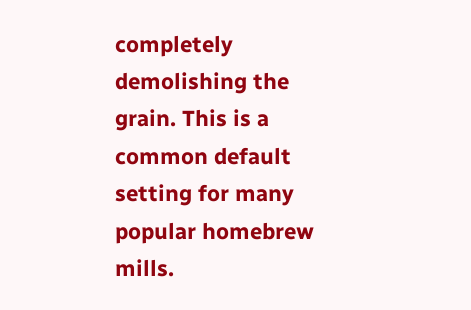completely demolishing the grain. This is a common default setting for many popular homebrew mills.